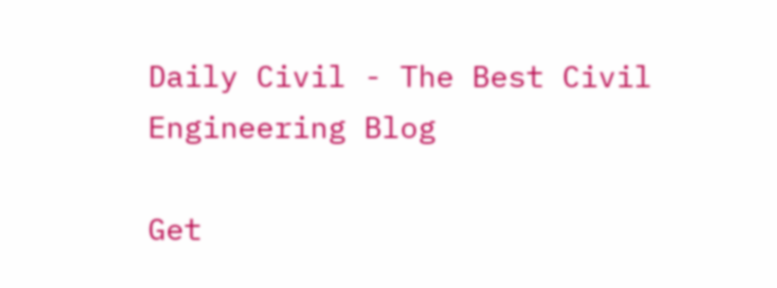Daily Civil - The Best Civil Engineering Blog

Get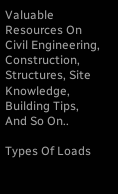Valuable Resources On Civil Engineering, Construction, Structures, Site Knowledge, Building Tips, And So On..

Types Of Loads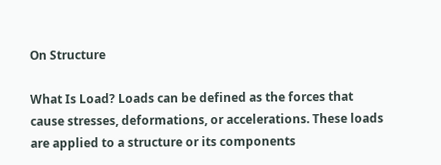On Structure

What Is Load? Loads can be defined as the forces that cause stresses, deformations, or accelerations. These loads are applied to a structure or its components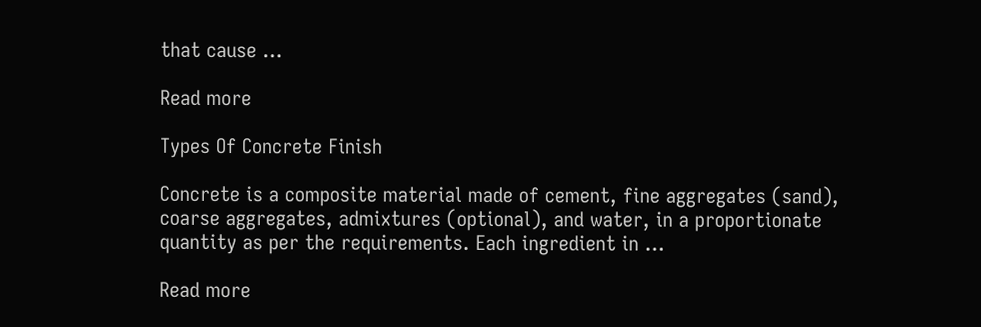that cause …

Read more

Types Of Concrete Finish

Concrete is a composite material made of cement, fine aggregates (sand), coarse aggregates, admixtures (optional), and water, in a proportionate quantity as per the requirements. Each ingredient in …

Read more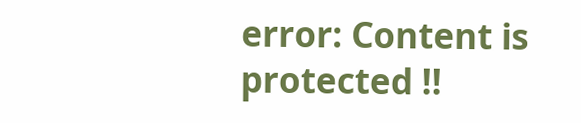error: Content is protected !!